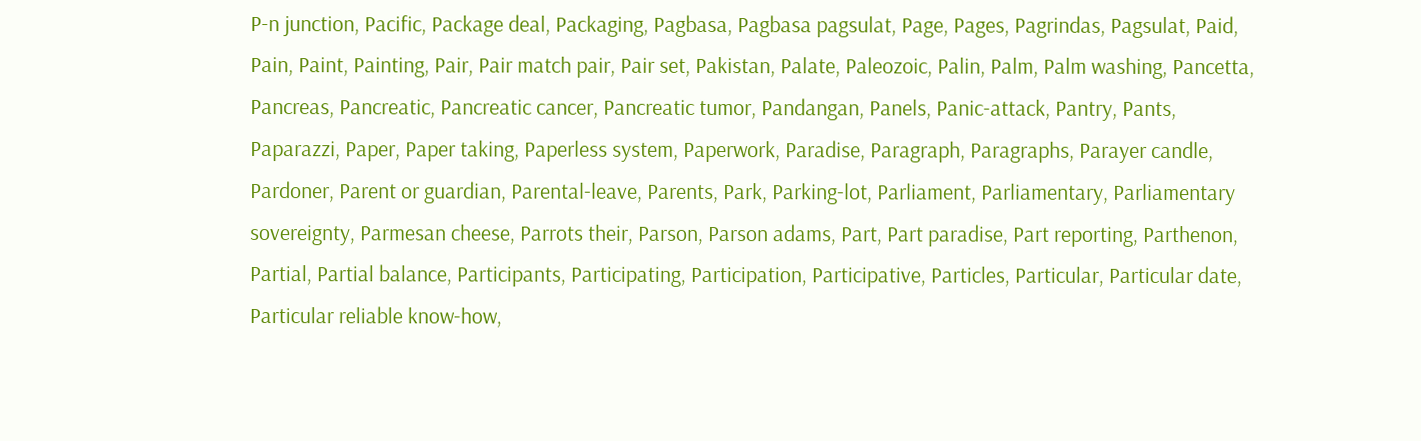P-n junction, Pacific, Package deal, Packaging, Pagbasa, Pagbasa pagsulat, Page, Pages, Pagrindas, Pagsulat, Paid, Pain, Paint, Painting, Pair, Pair match pair, Pair set, Pakistan, Palate, Paleozoic, Palin, Palm, Palm washing, Pancetta, Pancreas, Pancreatic, Pancreatic cancer, Pancreatic tumor, Pandangan, Panels, Panic-attack, Pantry, Pants, Paparazzi, Paper, Paper taking, Paperless system, Paperwork, Paradise, Paragraph, Paragraphs, Parayer candle, Pardoner, Parent or guardian, Parental-leave, Parents, Park, Parking-lot, Parliament, Parliamentary, Parliamentary sovereignty, Parmesan cheese, Parrots their, Parson, Parson adams, Part, Part paradise, Part reporting, Parthenon, Partial, Partial balance, Participants, Participating, Participation, Participative, Particles, Particular, Particular date, Particular reliable know-how,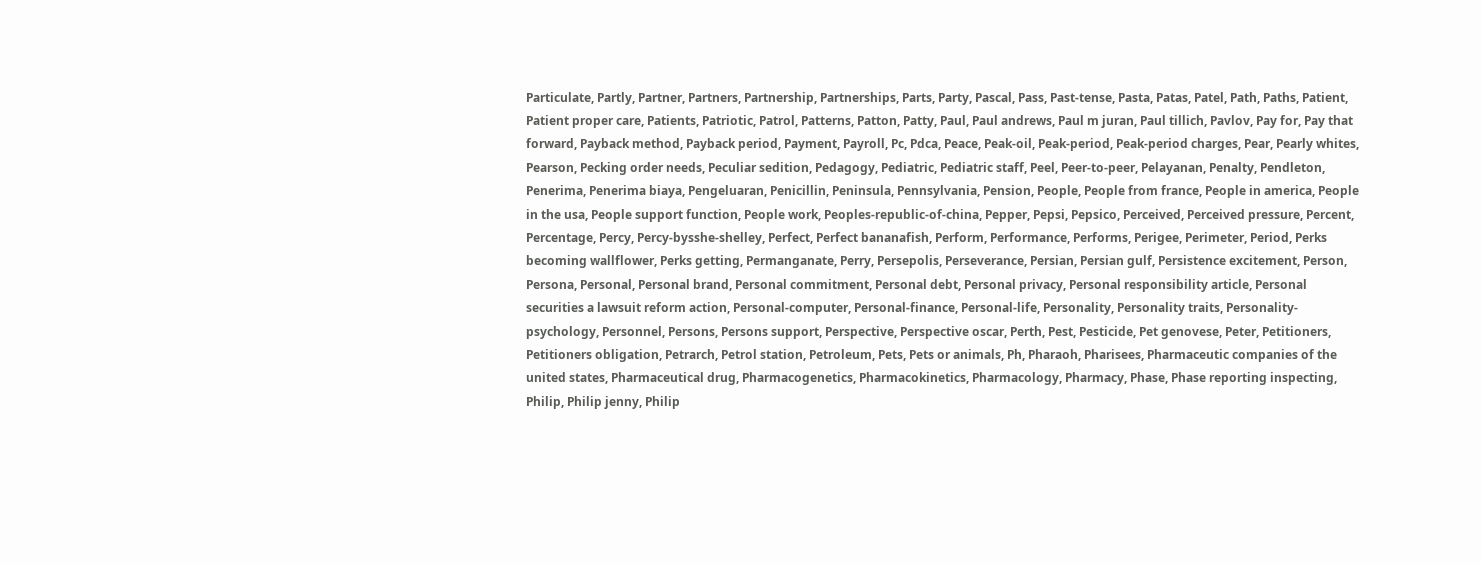Particulate, Partly, Partner, Partners, Partnership, Partnerships, Parts, Party, Pascal, Pass, Past-tense, Pasta, Patas, Patel, Path, Paths, Patient, Patient proper care, Patients, Patriotic, Patrol, Patterns, Patton, Patty, Paul, Paul andrews, Paul m juran, Paul tillich, Pavlov, Pay for, Pay that forward, Payback method, Payback period, Payment, Payroll, Pc, Pdca, Peace, Peak-oil, Peak-period, Peak-period charges, Pear, Pearly whites, Pearson, Pecking order needs, Peculiar sedition, Pedagogy, Pediatric, Pediatric staff, Peel, Peer-to-peer, Pelayanan, Penalty, Pendleton, Penerima, Penerima biaya, Pengeluaran, Penicillin, Peninsula, Pennsylvania, Pension, People, People from france, People in america, People in the usa, People support function, People work, Peoples-republic-of-china, Pepper, Pepsi, Pepsico, Perceived, Perceived pressure, Percent, Percentage, Percy, Percy-bysshe-shelley, Perfect, Perfect bananafish, Perform, Performance, Performs, Perigee, Perimeter, Period, Perks becoming wallflower, Perks getting, Permanganate, Perry, Persepolis, Perseverance, Persian, Persian gulf, Persistence excitement, Person, Persona, Personal, Personal brand, Personal commitment, Personal debt, Personal privacy, Personal responsibility article, Personal securities a lawsuit reform action, Personal-computer, Personal-finance, Personal-life, Personality, Personality traits, Personality-psychology, Personnel, Persons, Persons support, Perspective, Perspective oscar, Perth, Pest, Pesticide, Pet genovese, Peter, Petitioners, Petitioners obligation, Petrarch, Petrol station, Petroleum, Pets, Pets or animals, Ph, Pharaoh, Pharisees, Pharmaceutic companies of the united states, Pharmaceutical drug, Pharmacogenetics, Pharmacokinetics, Pharmacology, Pharmacy, Phase, Phase reporting inspecting, Philip, Philip jenny, Philip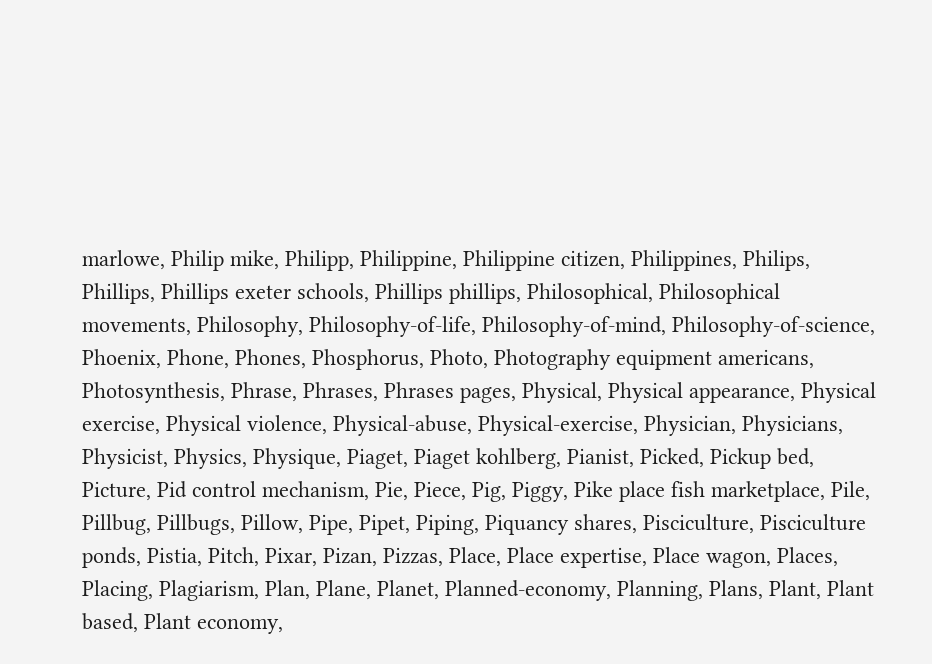marlowe, Philip mike, Philipp, Philippine, Philippine citizen, Philippines, Philips, Phillips, Phillips exeter schools, Phillips phillips, Philosophical, Philosophical movements, Philosophy, Philosophy-of-life, Philosophy-of-mind, Philosophy-of-science, Phoenix, Phone, Phones, Phosphorus, Photo, Photography equipment americans, Photosynthesis, Phrase, Phrases, Phrases pages, Physical, Physical appearance, Physical exercise, Physical violence, Physical-abuse, Physical-exercise, Physician, Physicians, Physicist, Physics, Physique, Piaget, Piaget kohlberg, Pianist, Picked, Pickup bed, Picture, Pid control mechanism, Pie, Piece, Pig, Piggy, Pike place fish marketplace, Pile, Pillbug, Pillbugs, Pillow, Pipe, Pipet, Piping, Piquancy shares, Pisciculture, Pisciculture ponds, Pistia, Pitch, Pixar, Pizan, Pizzas, Place, Place expertise, Place wagon, Places, Placing, Plagiarism, Plan, Plane, Planet, Planned-economy, Planning, Plans, Plant, Plant based, Plant economy,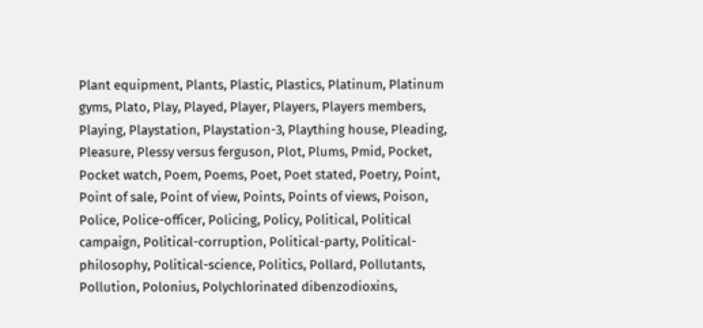Plant equipment, Plants, Plastic, Plastics, Platinum, Platinum gyms, Plato, Play, Played, Player, Players, Players members, Playing, Playstation, Playstation-3, Plaything house, Pleading, Pleasure, Plessy versus ferguson, Plot, Plums, Pmid, Pocket, Pocket watch, Poem, Poems, Poet, Poet stated, Poetry, Point, Point of sale, Point of view, Points, Points of views, Poison, Police, Police-officer, Policing, Policy, Political, Political campaign, Political-corruption, Political-party, Political-philosophy, Political-science, Politics, Pollard, Pollutants, Pollution, Polonius, Polychlorinated dibenzodioxins,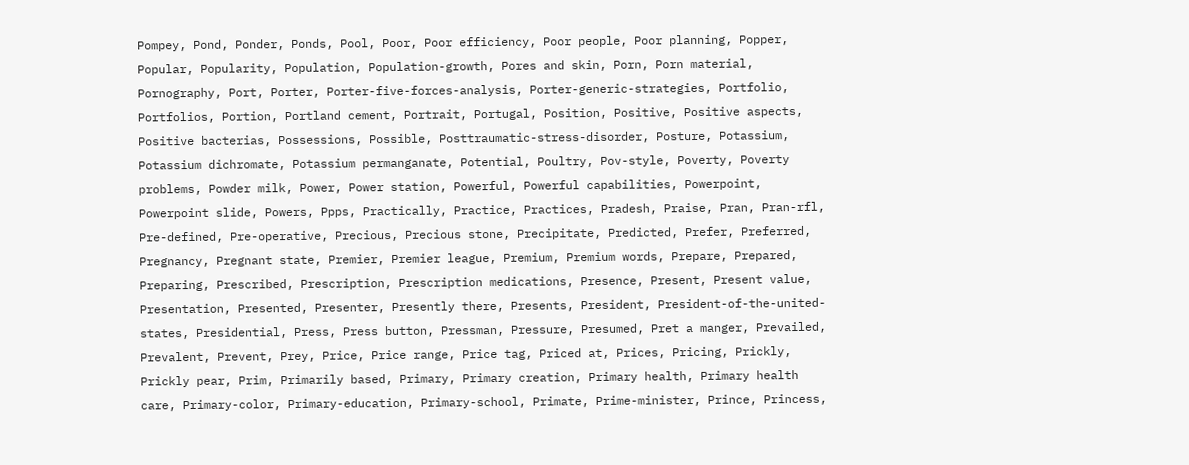Pompey, Pond, Ponder, Ponds, Pool, Poor, Poor efficiency, Poor people, Poor planning, Popper, Popular, Popularity, Population, Population-growth, Pores and skin, Porn, Porn material, Pornography, Port, Porter, Porter-five-forces-analysis, Porter-generic-strategies, Portfolio, Portfolios, Portion, Portland cement, Portrait, Portugal, Position, Positive, Positive aspects, Positive bacterias, Possessions, Possible, Posttraumatic-stress-disorder, Posture, Potassium, Potassium dichromate, Potassium permanganate, Potential, Poultry, Pov-style, Poverty, Poverty problems, Powder milk, Power, Power station, Powerful, Powerful capabilities, Powerpoint, Powerpoint slide, Powers, Ppps, Practically, Practice, Practices, Pradesh, Praise, Pran, Pran-rfl, Pre-defined, Pre-operative, Precious, Precious stone, Precipitate, Predicted, Prefer, Preferred, Pregnancy, Pregnant state, Premier, Premier league, Premium, Premium words, Prepare, Prepared, Preparing, Prescribed, Prescription, Prescription medications, Presence, Present, Present value, Presentation, Presented, Presenter, Presently there, Presents, President, President-of-the-united-states, Presidential, Press, Press button, Pressman, Pressure, Presumed, Pret a manger, Prevailed, Prevalent, Prevent, Prey, Price, Price range, Price tag, Priced at, Prices, Pricing, Prickly, Prickly pear, Prim, Primarily based, Primary, Primary creation, Primary health, Primary health care, Primary-color, Primary-education, Primary-school, Primate, Prime-minister, Prince, Princess,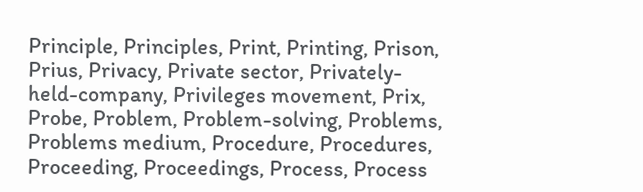Principle, Principles, Print, Printing, Prison, Prius, Privacy, Private sector, Privately-held-company, Privileges movement, Prix, Probe, Problem, Problem-solving, Problems, Problems medium, Procedure, Procedures, Proceeding, Proceedings, Process, Process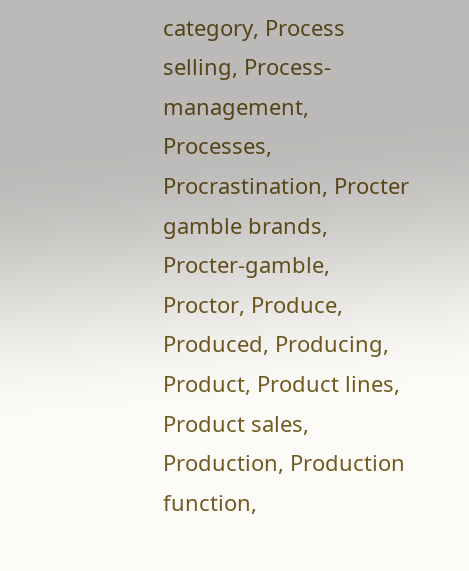category, Process selling, Process-management, Processes, Procrastination, Procter gamble brands, Procter-gamble, Proctor, Produce, Produced, Producing, Product, Product lines, Product sales, Production, Production function,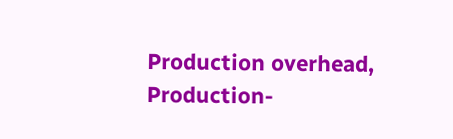Production overhead, Production-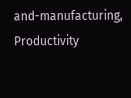and-manufacturing, Productivity